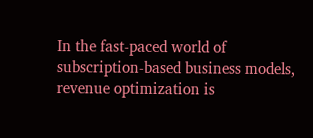In the fast-paced world of subscription-based business models, revenue optimization is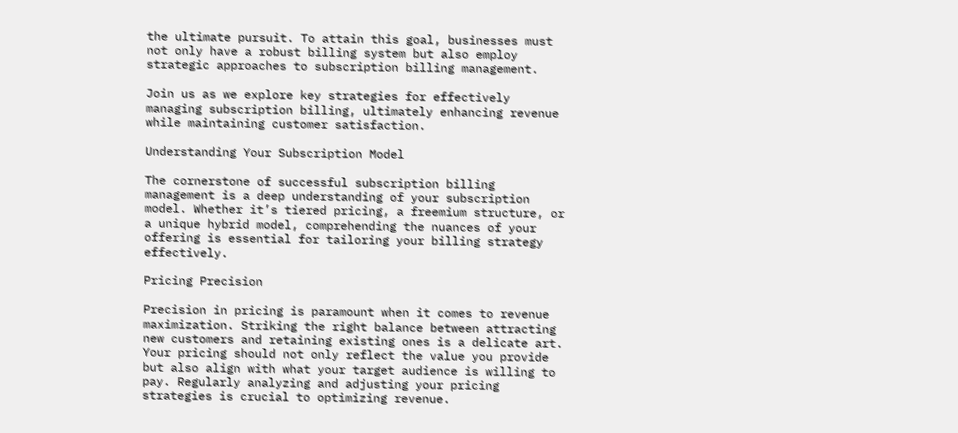the ultimate pursuit. To attain this goal, businesses must not only have a robust billing system but also employ strategic approaches to subscription billing management.

Join us as we explore key strategies for effectively managing subscription billing, ultimately enhancing revenue while maintaining customer satisfaction.

Understanding Your Subscription Model

The cornerstone of successful subscription billing management is a deep understanding of your subscription model. Whether it’s tiered pricing, a freemium structure, or a unique hybrid model, comprehending the nuances of your offering is essential for tailoring your billing strategy effectively.

Pricing Precision

Precision in pricing is paramount when it comes to revenue maximization. Striking the right balance between attracting new customers and retaining existing ones is a delicate art. Your pricing should not only reflect the value you provide but also align with what your target audience is willing to pay. Regularly analyzing and adjusting your pricing strategies is crucial to optimizing revenue.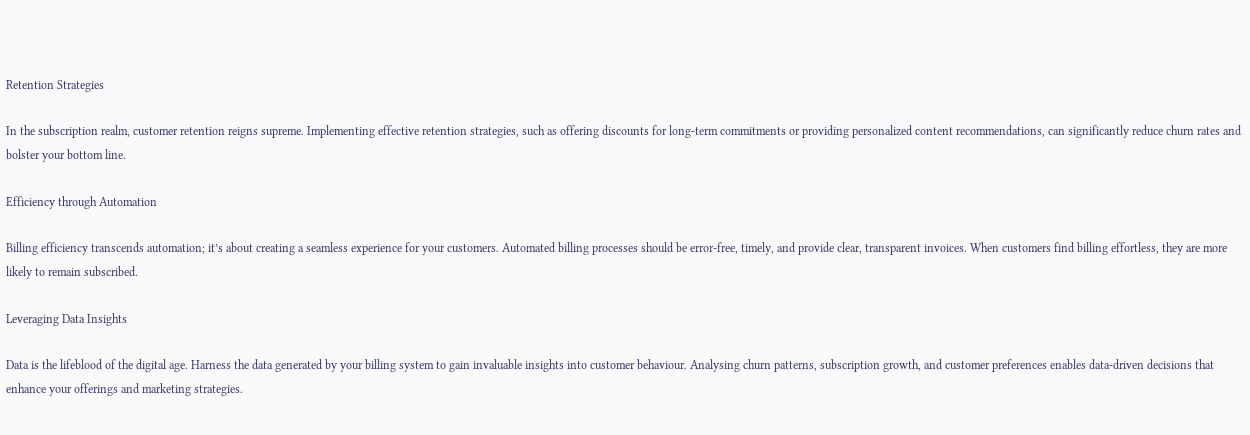Retention Strategies

In the subscription realm, customer retention reigns supreme. Implementing effective retention strategies, such as offering discounts for long-term commitments or providing personalized content recommendations, can significantly reduce churn rates and bolster your bottom line.

Efficiency through Automation

Billing efficiency transcends automation; it’s about creating a seamless experience for your customers. Automated billing processes should be error-free, timely, and provide clear, transparent invoices. When customers find billing effortless, they are more likely to remain subscribed.

Leveraging Data Insights

Data is the lifeblood of the digital age. Harness the data generated by your billing system to gain invaluable insights into customer behaviour. Analysing churn patterns, subscription growth, and customer preferences enables data-driven decisions that enhance your offerings and marketing strategies.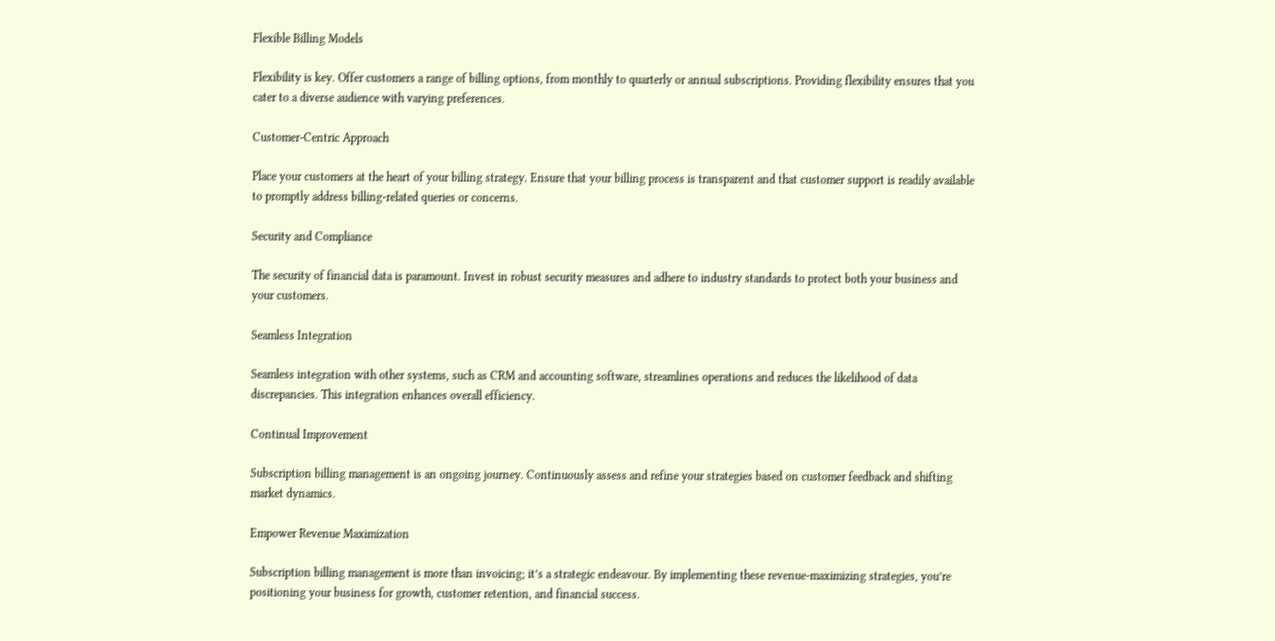Flexible Billing Models

Flexibility is key. Offer customers a range of billing options, from monthly to quarterly or annual subscriptions. Providing flexibility ensures that you cater to a diverse audience with varying preferences.

Customer-Centric Approach

Place your customers at the heart of your billing strategy. Ensure that your billing process is transparent and that customer support is readily available to promptly address billing-related queries or concerns.

Security and Compliance

The security of financial data is paramount. Invest in robust security measures and adhere to industry standards to protect both your business and your customers.

Seamless Integration

Seamless integration with other systems, such as CRM and accounting software, streamlines operations and reduces the likelihood of data discrepancies. This integration enhances overall efficiency.

Continual Improvement

Subscription billing management is an ongoing journey. Continuously assess and refine your strategies based on customer feedback and shifting market dynamics.

Empower Revenue Maximization

Subscription billing management is more than invoicing; it’s a strategic endeavour. By implementing these revenue-maximizing strategies, you’re positioning your business for growth, customer retention, and financial success.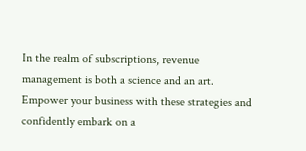In the realm of subscriptions, revenue management is both a science and an art. Empower your business with these strategies and confidently embark on a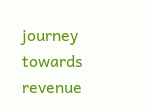journey towards revenue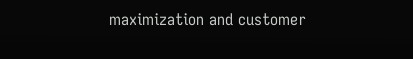maximization and customer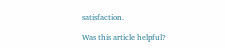satisfaction.

Was this article helpful?